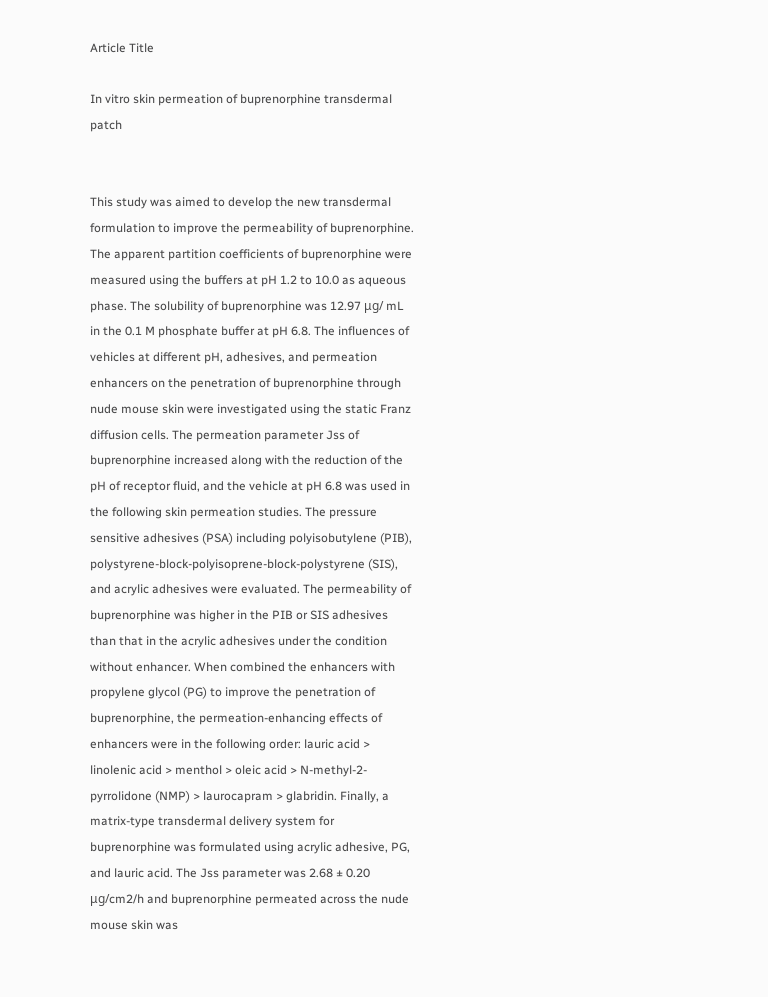Article Title

In vitro skin permeation of buprenorphine transdermal patch


This study was aimed to develop the new transdermal formulation to improve the permeability of buprenorphine. The apparent partition coefficients of buprenorphine were measured using the buffers at pH 1.2 to 10.0 as aqueous phase. The solubility of buprenorphine was 12.97 μg/ mL in the 0.1 M phosphate buffer at pH 6.8. The influences of vehicles at different pH, adhesives, and permeation enhancers on the penetration of buprenorphine through nude mouse skin were investigated using the static Franz diffusion cells. The permeation parameter Jss of buprenorphine increased along with the reduction of the pH of receptor fluid, and the vehicle at pH 6.8 was used in the following skin permeation studies. The pressure sensitive adhesives (PSA) including polyisobutylene (PIB), polystyrene-block-polyisoprene-block-polystyrene (SIS), and acrylic adhesives were evaluated. The permeability of buprenorphine was higher in the PIB or SIS adhesives than that in the acrylic adhesives under the condition without enhancer. When combined the enhancers with propylene glycol (PG) to improve the penetration of buprenorphine, the permeation-enhancing effects of enhancers were in the following order: lauric acid > linolenic acid > menthol > oleic acid > N-methyl-2-pyrrolidone (NMP) > laurocapram > glabridin. Finally, a matrix-type transdermal delivery system for buprenorphine was formulated using acrylic adhesive, PG, and lauric acid. The Jss parameter was 2.68 ± 0.20 μg/cm2/h and buprenorphine permeated across the nude mouse skin was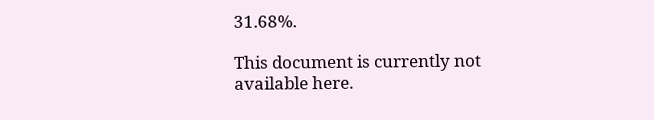31.68%.

This document is currently not available here.